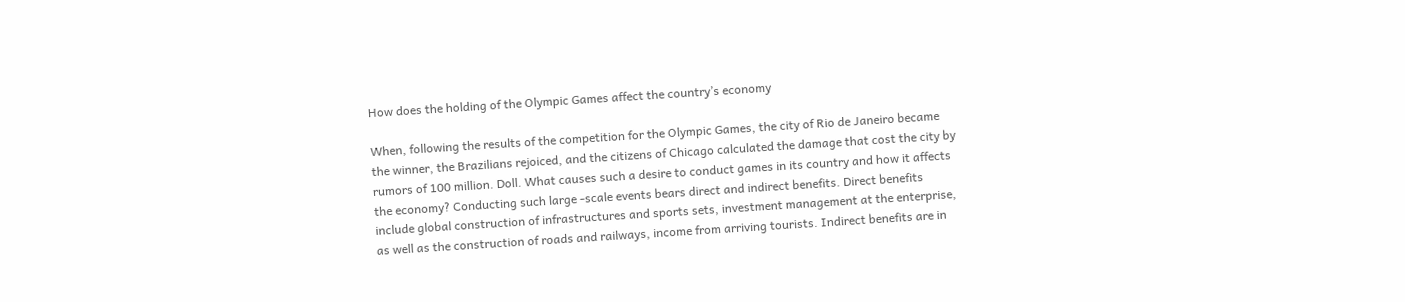How does the holding of the Olympic Games affect the country’s economy

When, following the results of the competition for the Olympic Games, the city of Rio de Janeiro became the winner, the Brazilians rejoiced, and the citizens of Chicago calculated the damage that cost the city by rumors of 100 million. Doll. What causes such a desire to conduct games in its country and how it affects the economy? Conducting such large -scale events bears direct and indirect benefits. Direct benefits include global construction of infrastructures and sports sets, investment management at the enterprise, as well as the construction of roads and railways, income from arriving tourists. Indirect benefits are in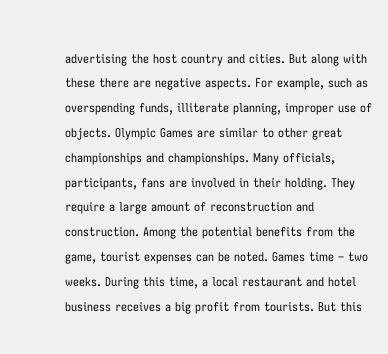advertising the host country and cities. But along with these there are negative aspects. For example, such as overspending funds, illiterate planning, improper use of objects. Olympic Games are similar to other great championships and championships. Many officials, participants, fans are involved in their holding. They require a large amount of reconstruction and construction. Among the potential benefits from the game, tourist expenses can be noted. Games time – two weeks. During this time, a local restaurant and hotel business receives a big profit from tourists. But this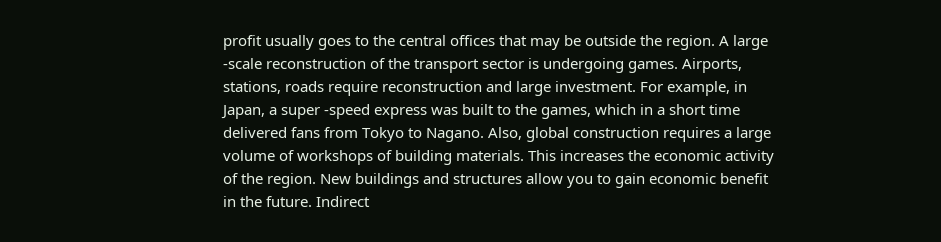profit usually goes to the central offices that may be outside the region. A large -scale reconstruction of the transport sector is undergoing games. Airports, stations, roads require reconstruction and large investment. For example, in Japan, a super -speed express was built to the games, which in a short time delivered fans from Tokyo to Nagano. Also, global construction requires a large volume of workshops of building materials. This increases the economic activity of the region. New buildings and structures allow you to gain economic benefit in the future. Indirect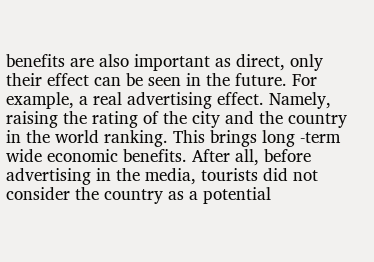benefits are also important as direct, only their effect can be seen in the future. For example, a real advertising effect. Namely, raising the rating of the city and the country in the world ranking. This brings long -term wide economic benefits. After all, before advertising in the media, tourists did not consider the country as a potential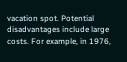vacation spot. Potential disadvantages include large costs. For example, in 1976,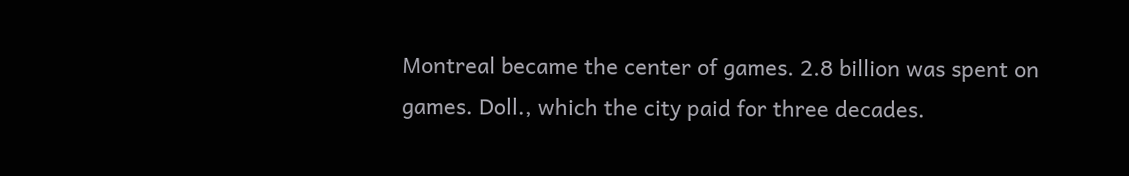Montreal became the center of games. 2.8 billion was spent on games. Doll., which the city paid for three decades.